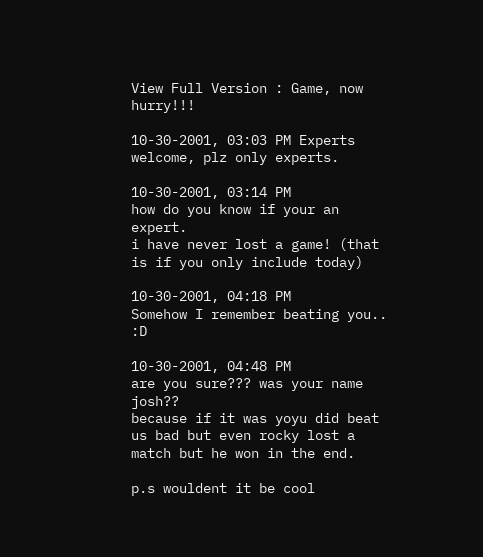View Full Version : Game, now hurry!!!

10-30-2001, 03:03 PM Experts welcome, plz only experts.

10-30-2001, 03:14 PM
how do you know if your an expert.
i have never lost a game! (that is if you only include today)

10-30-2001, 04:18 PM
Somehow I remember beating you.. :D

10-30-2001, 04:48 PM
are you sure??? was your name josh??
because if it was yoyu did beat us bad but even rocky lost a match but he won in the end.

p.s wouldent it be cool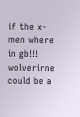if the x-men where in gb!!!
wolverirne could be a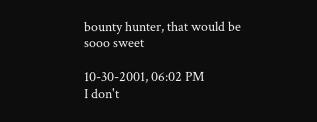bounty hunter, that would be sooo sweet

10-30-2001, 06:02 PM
I don't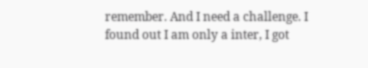remember. And I need a challenge. I found out I am only a inter, I got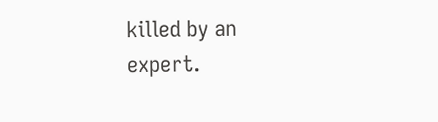killed by an expert.